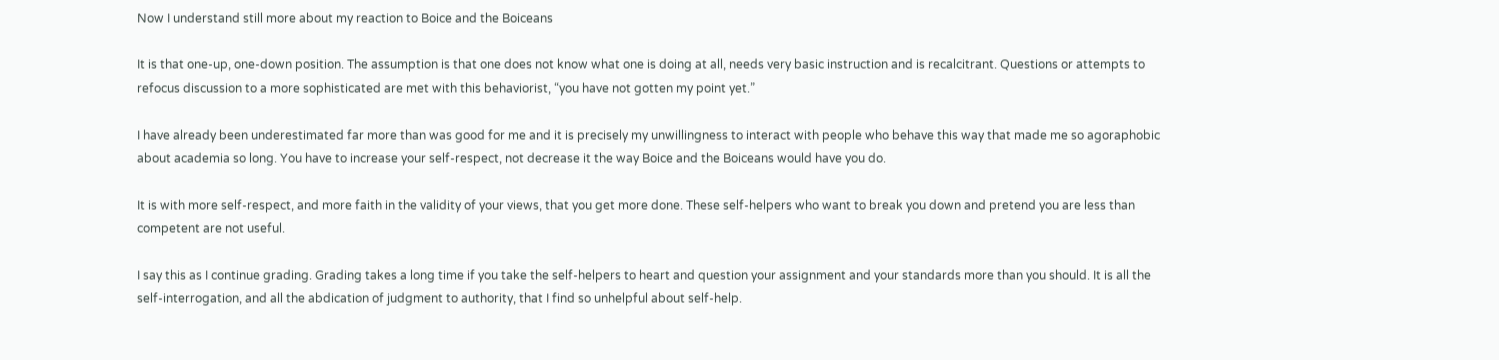Now I understand still more about my reaction to Boice and the Boiceans

It is that one-up, one-down position. The assumption is that one does not know what one is doing at all, needs very basic instruction and is recalcitrant. Questions or attempts to refocus discussion to a more sophisticated are met with this behaviorist, “you have not gotten my point yet.”

I have already been underestimated far more than was good for me and it is precisely my unwillingness to interact with people who behave this way that made me so agoraphobic about academia so long. You have to increase your self-respect, not decrease it the way Boice and the Boiceans would have you do.

It is with more self-respect, and more faith in the validity of your views, that you get more done. These self-helpers who want to break you down and pretend you are less than competent are not useful.

I say this as I continue grading. Grading takes a long time if you take the self-helpers to heart and question your assignment and your standards more than you should. It is all the self-interrogation, and all the abdication of judgment to authority, that I find so unhelpful about self-help.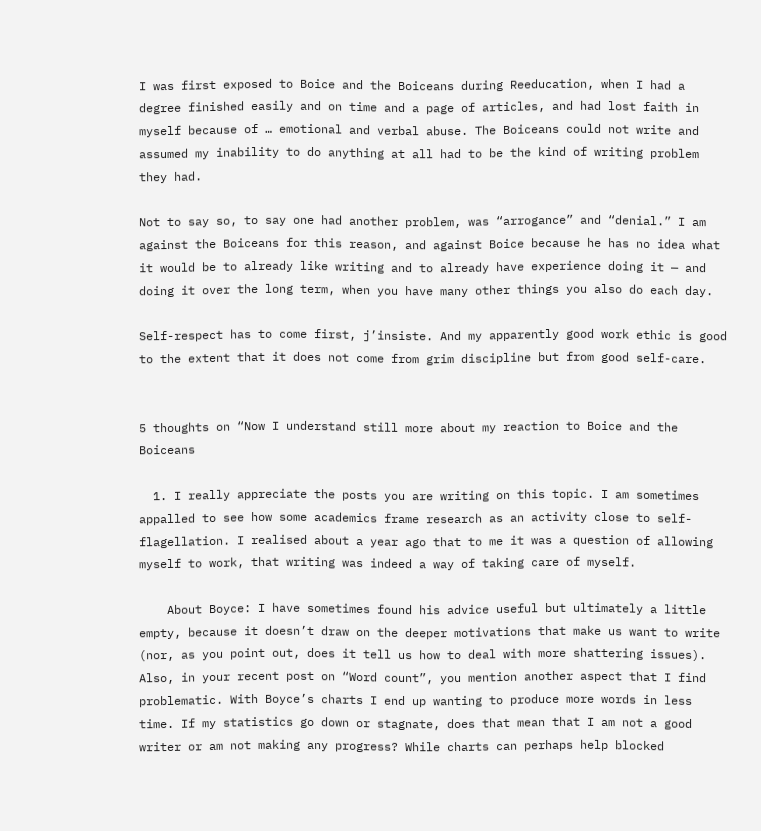I was first exposed to Boice and the Boiceans during Reeducation, when I had a degree finished easily and on time and a page of articles, and had lost faith in myself because of … emotional and verbal abuse. The Boiceans could not write and assumed my inability to do anything at all had to be the kind of writing problem they had.

Not to say so, to say one had another problem, was “arrogance” and “denial.” I am against the Boiceans for this reason, and against Boice because he has no idea what it would be to already like writing and to already have experience doing it — and doing it over the long term, when you have many other things you also do each day.

Self-respect has to come first, j’insiste. And my apparently good work ethic is good to the extent that it does not come from grim discipline but from good self-care.


5 thoughts on “Now I understand still more about my reaction to Boice and the Boiceans

  1. I really appreciate the posts you are writing on this topic. I am sometimes appalled to see how some academics frame research as an activity close to self-flagellation. I realised about a year ago that to me it was a question of allowing myself to work, that writing was indeed a way of taking care of myself.

    About Boyce: I have sometimes found his advice useful but ultimately a little empty, because it doesn’t draw on the deeper motivations that make us want to write (nor, as you point out, does it tell us how to deal with more shattering issues). Also, in your recent post on “Word count”, you mention another aspect that I find problematic. With Boyce’s charts I end up wanting to produce more words in less time. If my statistics go down or stagnate, does that mean that I am not a good writer or am not making any progress? While charts can perhaps help blocked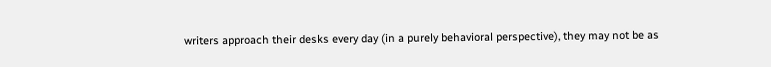writers approach their desks every day (in a purely behavioral perspective), they may not be as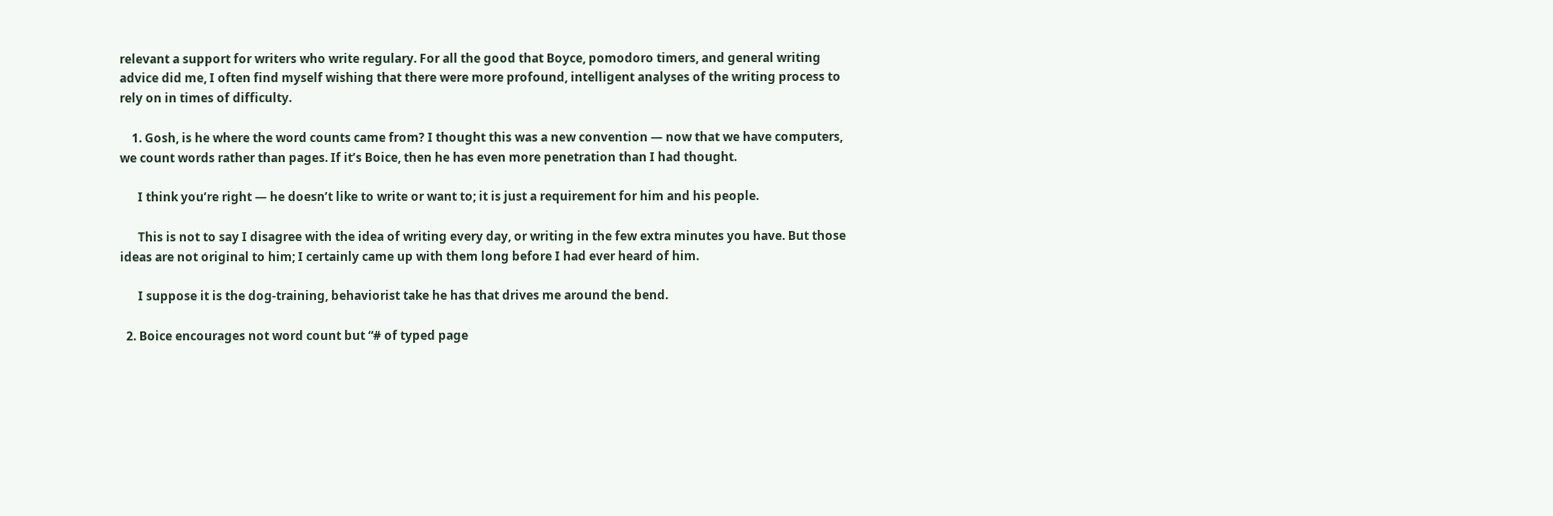relevant a support for writers who write regulary. For all the good that Boyce, pomodoro timers, and general writing advice did me, I often find myself wishing that there were more profound, intelligent analyses of the writing process to rely on in times of difficulty.

    1. Gosh, is he where the word counts came from? I thought this was a new convention — now that we have computers, we count words rather than pages. If it’s Boice, then he has even more penetration than I had thought.

      I think you’re right — he doesn’t like to write or want to; it is just a requirement for him and his people.

      This is not to say I disagree with the idea of writing every day, or writing in the few extra minutes you have. But those ideas are not original to him; I certainly came up with them long before I had ever heard of him.

      I suppose it is the dog-training, behaviorist take he has that drives me around the bend.

  2. Boice encourages not word count but “# of typed page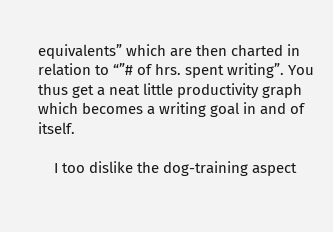equivalents” which are then charted in relation to “”# of hrs. spent writing”. You thus get a neat little productivity graph which becomes a writing goal in and of itself.

    I too dislike the dog-training aspect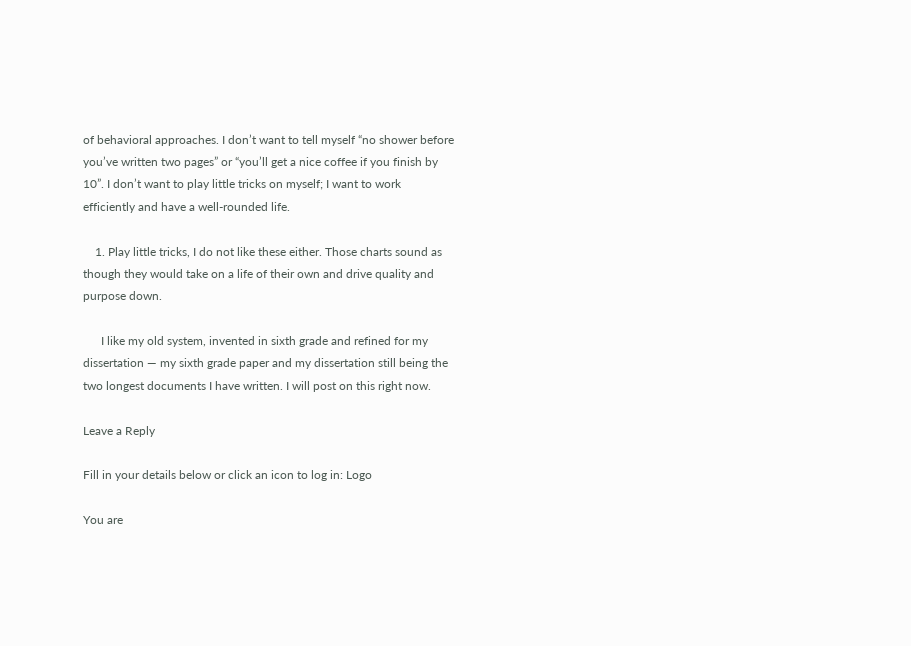of behavioral approaches. I don’t want to tell myself “no shower before you’ve written two pages” or “you’ll get a nice coffee if you finish by 10”. I don’t want to play little tricks on myself; I want to work efficiently and have a well-rounded life.

    1. Play little tricks, I do not like these either. Those charts sound as though they would take on a life of their own and drive quality and purpose down.

      I like my old system, invented in sixth grade and refined for my dissertation — my sixth grade paper and my dissertation still being the two longest documents I have written. I will post on this right now.

Leave a Reply

Fill in your details below or click an icon to log in: Logo

You are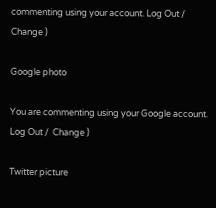commenting using your account. Log Out /  Change )

Google photo

You are commenting using your Google account. Log Out /  Change )

Twitter picture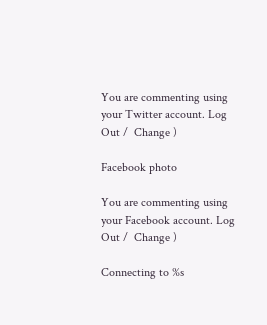You are commenting using your Twitter account. Log Out /  Change )

Facebook photo

You are commenting using your Facebook account. Log Out /  Change )

Connecting to %s